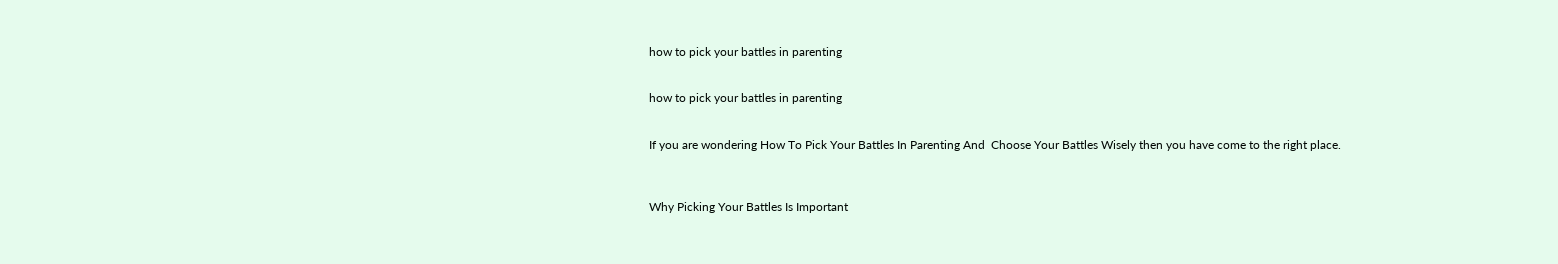how to pick your battles in parenting


how to pick your battles in parenting


If you are wondering How To Pick Your Battles In Parenting And  Choose Your Battles Wisely then you have come to the right place.



Why Picking Your Battles Is Important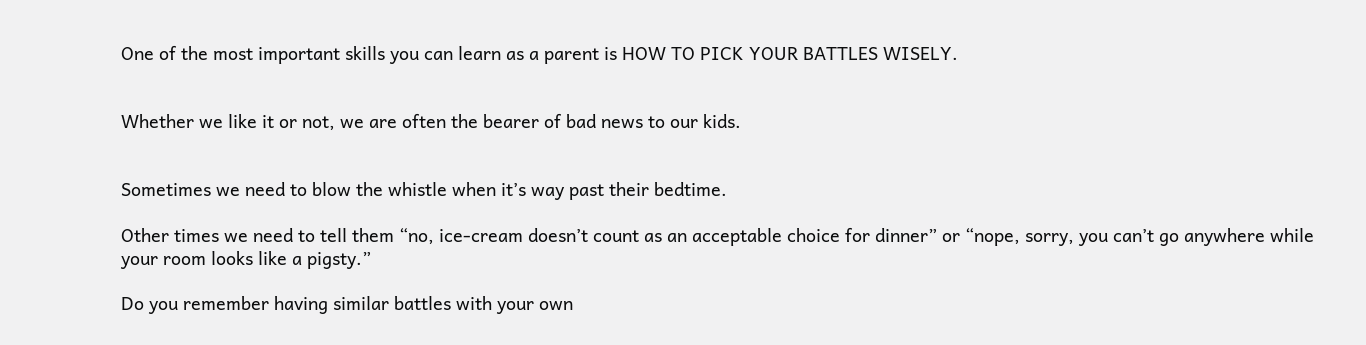One of the most important skills you can learn as a parent is HOW TO PICK YOUR BATTLES WISELY.


Whether we like it or not, we are often the bearer of bad news to our kids.


Sometimes we need to blow the whistle when it’s way past their bedtime.

Other times we need to tell them “no, ice-cream doesn’t count as an acceptable choice for dinner” or “nope, sorry, you can’t go anywhere while your room looks like a pigsty.”

Do you remember having similar battles with your own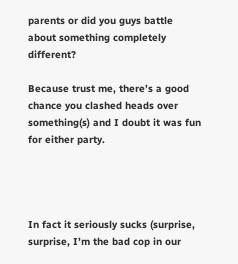parents or did you guys battle about something completely different?

Because trust me, there’s a good chance you clashed heads over something(s) and I doubt it was fun for either party.




In fact it seriously sucks (surprise, surprise, I’m the bad cop in our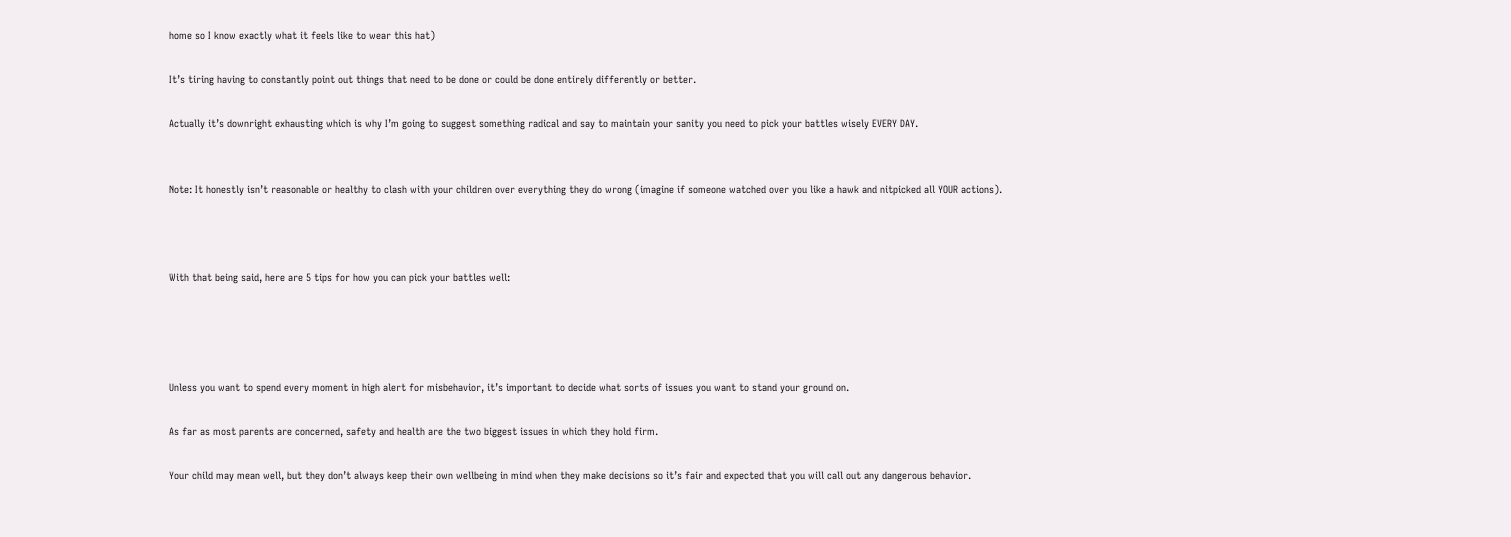home so I know exactly what it feels like to wear this hat)

It’s tiring having to constantly point out things that need to be done or could be done entirely differently or better.

Actually it’s downright exhausting which is why I’m going to suggest something radical and say to maintain your sanity you need to pick your battles wisely EVERY DAY.


Note: It honestly isn’t reasonable or healthy to clash with your children over everything they do wrong (imagine if someone watched over you like a hawk and nitpicked all YOUR actions).



With that being said, here are 5 tips for how you can pick your battles well:




Unless you want to spend every moment in high alert for misbehavior, it’s important to decide what sorts of issues you want to stand your ground on.

As far as most parents are concerned, safety and health are the two biggest issues in which they hold firm.

Your child may mean well, but they don’t always keep their own wellbeing in mind when they make decisions so it’s fair and expected that you will call out any dangerous behavior.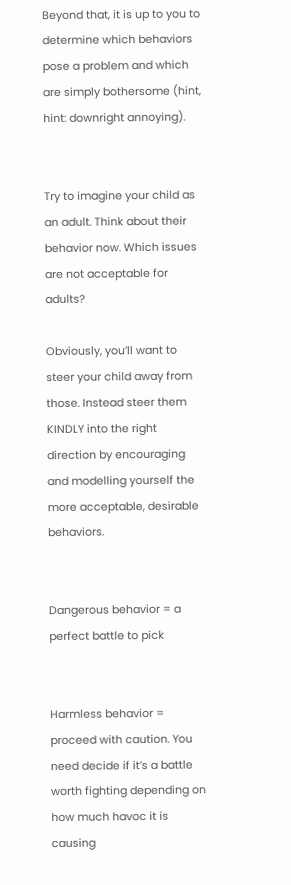Beyond that, it is up to you to determine which behaviors pose a problem and which are simply bothersome (hint, hint: downright annoying).


Try to imagine your child as an adult. Think about their behavior now. Which issues are not acceptable for adults?

Obviously, you’ll want to steer your child away from those. Instead steer them KINDLY into the right direction by encouraging and modelling yourself the more acceptable, desirable behaviors.


Dangerous behavior = a perfect battle to pick


Harmless behavior = proceed with caution. You need decide if it’s a battle worth fighting depending on how much havoc it is causing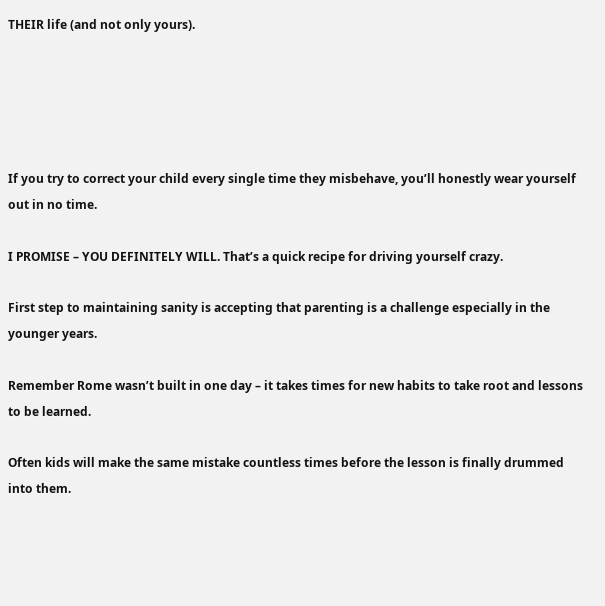THEIR life (and not only yours).





If you try to correct your child every single time they misbehave, you’ll honestly wear yourself out in no time.

I PROMISE – YOU DEFINITELY WILL. That’s a quick recipe for driving yourself crazy.

First step to maintaining sanity is accepting that parenting is a challenge especially in the younger years.

Remember Rome wasn’t built in one day – it takes times for new habits to take root and lessons to be learned.

Often kids will make the same mistake countless times before the lesson is finally drummed into them.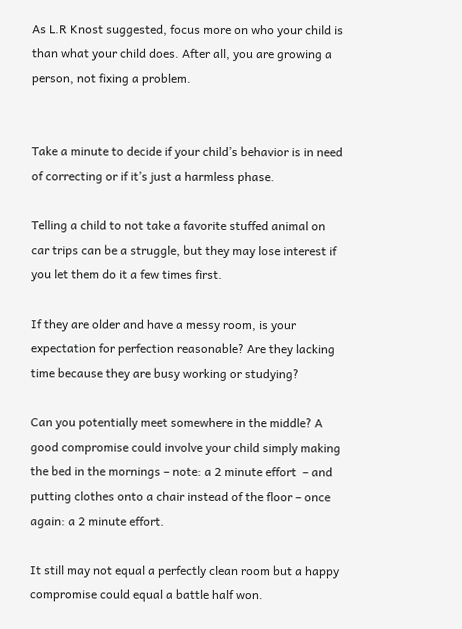As L.R Knost suggested, focus more on who your child is than what your child does. After all, you are growing a person, not fixing a problem.


Take a minute to decide if your child’s behavior is in need of correcting or if it’s just a harmless phase.

Telling a child to not take a favorite stuffed animal on car trips can be a struggle, but they may lose interest if you let them do it a few times first.

If they are older and have a messy room, is your expectation for perfection reasonable? Are they lacking time because they are busy working or studying?

Can you potentially meet somewhere in the middle? A good compromise could involve your child simply making the bed in the mornings – note: a 2 minute effort  – and putting clothes onto a chair instead of the floor – once again: a 2 minute effort.

It still may not equal a perfectly clean room but a happy compromise could equal a battle half won.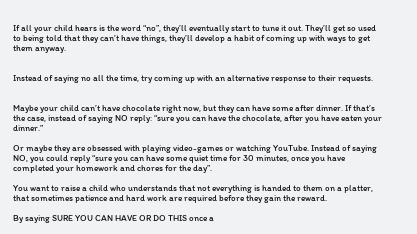If all your child hears is the word “no”, they’ll eventually start to tune it out. They’ll get so used to being told that they can’t have things, they’ll develop a habit of coming up with ways to get them anyway.


Instead of saying no all the time, try coming up with an alternative response to their requests.


Maybe your child can’t have chocolate right now, but they can have some after dinner. If that’s the case, instead of saying NO reply: “sure you can have the chocolate, after you have eaten your dinner.”

Or maybe they are obsessed with playing video-games or watching YouTube. Instead of saying NO, you could reply “sure you can have some quiet time for 30 minutes, once you have completed your homework and chores for the day”.

You want to raise a child who understands that not everything is handed to them on a platter, that sometimes patience and hard work are required before they gain the reward.

By saying SURE YOU CAN HAVE OR DO THIS once a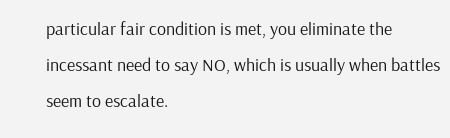particular fair condition is met, you eliminate the incessant need to say NO, which is usually when battles seem to escalate.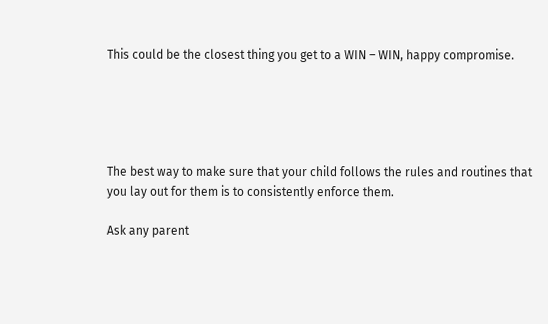This could be the closest thing you get to a WIN – WIN, happy compromise.





The best way to make sure that your child follows the rules and routines that you lay out for them is to consistently enforce them.

Ask any parent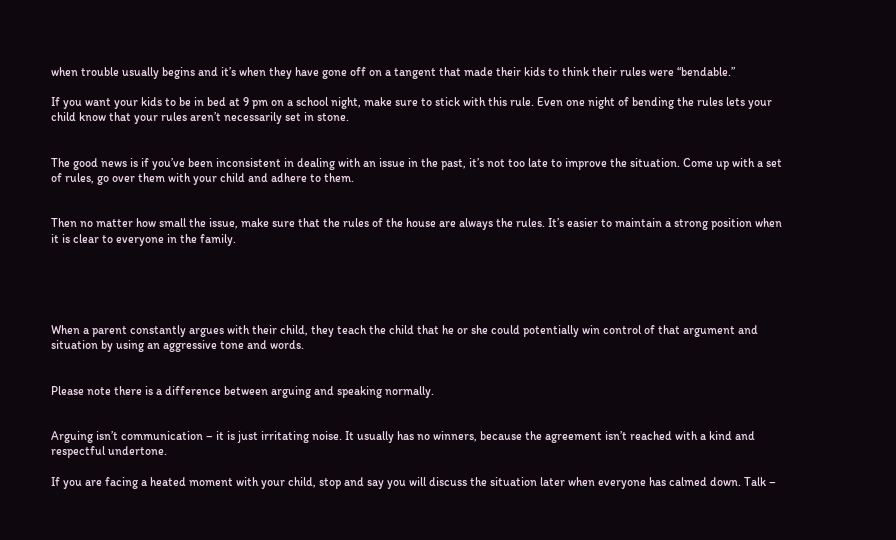when trouble usually begins and it’s when they have gone off on a tangent that made their kids to think their rules were “bendable.”

If you want your kids to be in bed at 9 pm on a school night, make sure to stick with this rule. Even one night of bending the rules lets your child know that your rules aren’t necessarily set in stone.


The good news is if you’ve been inconsistent in dealing with an issue in the past, it’s not too late to improve the situation. Come up with a set of rules, go over them with your child and adhere to them.


Then no matter how small the issue, make sure that the rules of the house are always the rules. It’s easier to maintain a strong position when it is clear to everyone in the family.





When a parent constantly argues with their child, they teach the child that he or she could potentially win control of that argument and situation by using an aggressive tone and words.


Please note there is a difference between arguing and speaking normally.


Arguing isn’t communication – it is just irritating noise. It usually has no winners, because the agreement isn’t reached with a kind and respectful undertone.

If you are facing a heated moment with your child, stop and say you will discuss the situation later when everyone has calmed down. Talk –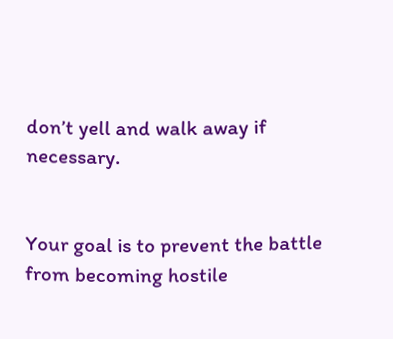don’t yell and walk away if necessary.


Your goal is to prevent the battle from becoming hostile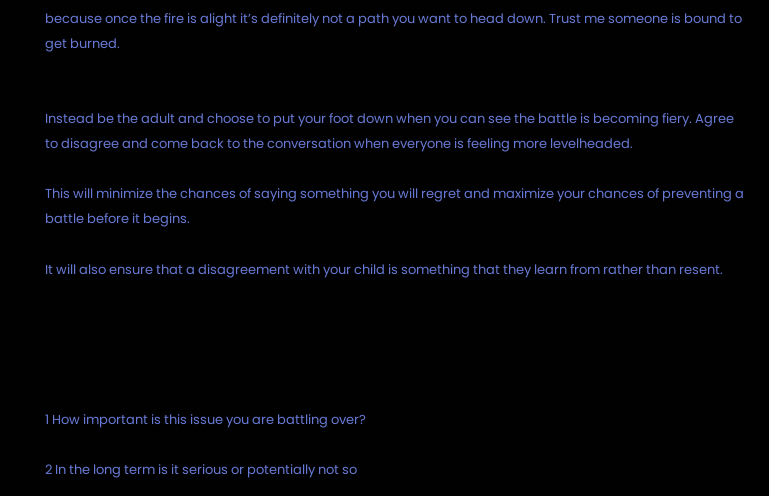because once the fire is alight it’s definitely not a path you want to head down. Trust me someone is bound to get burned.


Instead be the adult and choose to put your foot down when you can see the battle is becoming fiery. Agree to disagree and come back to the conversation when everyone is feeling more levelheaded.

This will minimize the chances of saying something you will regret and maximize your chances of preventing a battle before it begins.

It will also ensure that a disagreement with your child is something that they learn from rather than resent.





1 How important is this issue you are battling over?

2 In the long term is it serious or potentially not so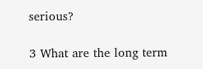serious?

3 What are the long term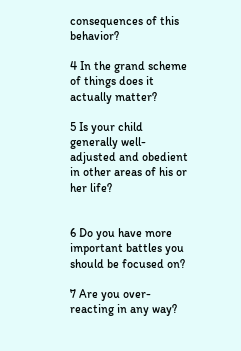consequences of this behavior?

4 In the grand scheme of things does it actually matter?

5 Is your child generally well-adjusted and obedient in other areas of his or her life?


6 Do you have more important battles you should be focused on?

7 Are you over-reacting in any way?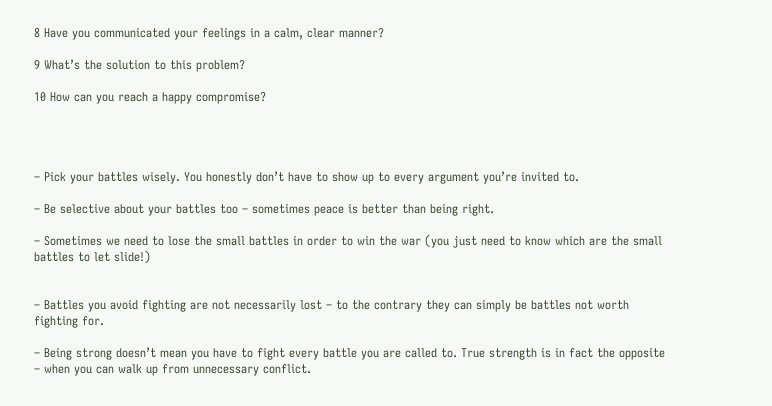8 Have you communicated your feelings in a calm, clear manner?

9 What’s the solution to this problem?

10 How can you reach a happy compromise?




– Pick your battles wisely. You honestly don’t have to show up to every argument you’re invited to.

– Be selective about your battles too – sometimes peace is better than being right.

– Sometimes we need to lose the small battles in order to win the war (you just need to know which are the small battles to let slide!)


– Battles you avoid fighting are not necessarily lost – to the contrary they can simply be battles not worth fighting for.

– Being strong doesn’t mean you have to fight every battle you are called to. True strength is in fact the opposite – when you can walk up from unnecessary conflict.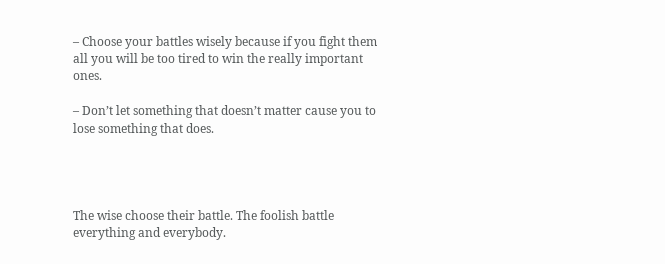– Choose your battles wisely because if you fight them all you will be too tired to win the really important ones.

– Don’t let something that doesn’t matter cause you to lose something that does.




The wise choose their battle. The foolish battle everything and everybody.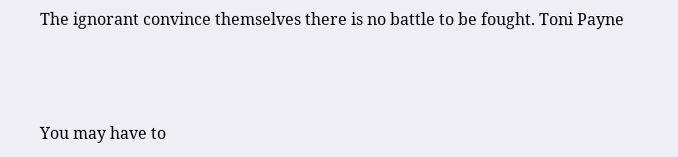The ignorant convince themselves there is no battle to be fought. Toni Payne



You may have to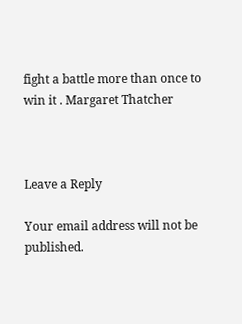fight a battle more than once to win it . Margaret Thatcher



Leave a Reply

Your email address will not be published.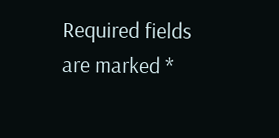Required fields are marked *